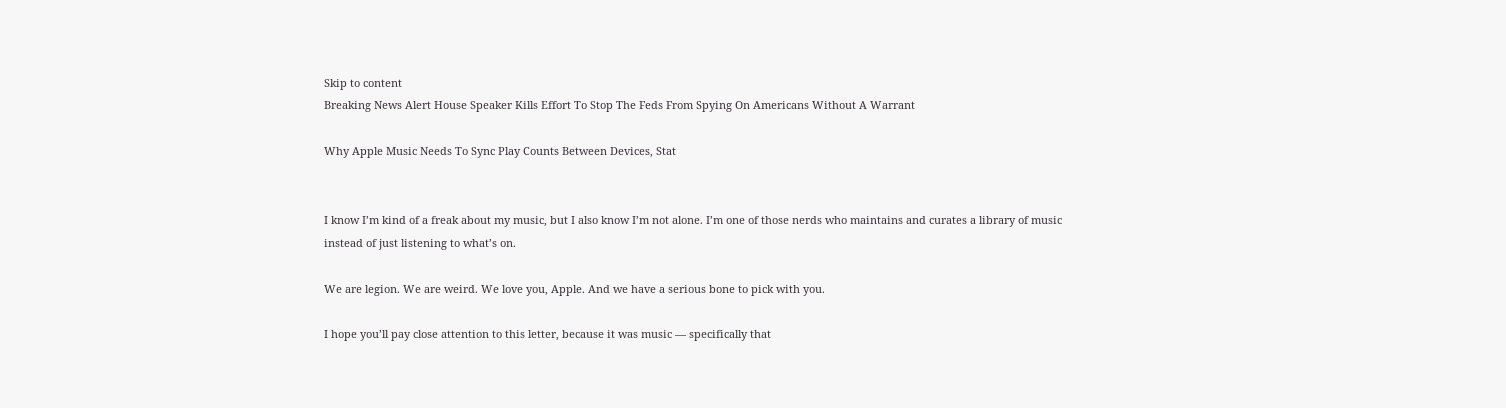Skip to content
Breaking News Alert House Speaker Kills Effort To Stop The Feds From Spying On Americans Without A Warrant

Why Apple Music Needs To Sync Play Counts Between Devices, Stat


I know I’m kind of a freak about my music, but I also know I’m not alone. I’m one of those nerds who maintains and curates a library of music instead of just listening to what’s on.

We are legion. We are weird. We love you, Apple. And we have a serious bone to pick with you.

I hope you’ll pay close attention to this letter, because it was music — specifically that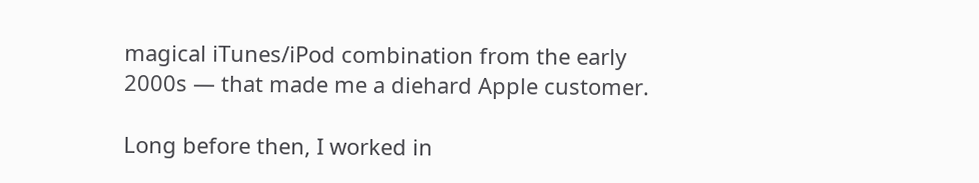magical iTunes/iPod combination from the early 2000s — that made me a diehard Apple customer.

Long before then, I worked in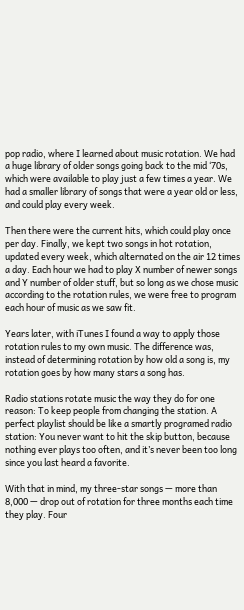pop radio, where I learned about music rotation. We had a huge library of older songs going back to the mid ‘70s, which were available to play just a few times a year. We had a smaller library of songs that were a year old or less, and could play every week.

Then there were the current hits, which could play once per day. Finally, we kept two songs in hot rotation, updated every week, which alternated on the air 12 times a day. Each hour we had to play X number of newer songs and Y number of older stuff, but so long as we chose music according to the rotation rules, we were free to program each hour of music as we saw fit.

Years later, with iTunes I found a way to apply those rotation rules to my own music. The difference was, instead of determining rotation by how old a song is, my rotation goes by how many stars a song has.

Radio stations rotate music the way they do for one reason: To keep people from changing the station. A perfect playlist should be like a smartly programed radio station: You never want to hit the skip button, because nothing ever plays too often, and it’s never been too long since you last heard a favorite.

With that in mind, my three-star songs — more than 8,000 — drop out of rotation for three months each time they play. Four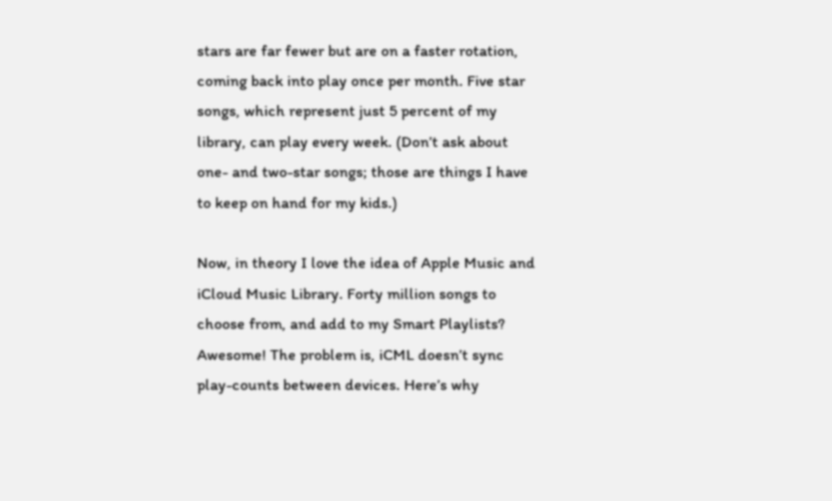stars are far fewer but are on a faster rotation, coming back into play once per month. Five star songs, which represent just 5 percent of my library, can play every week. (Don’t ask about one- and two-star songs; those are things I have to keep on hand for my kids.)

Now, in theory I love the idea of Apple Music and iCloud Music Library. Forty million songs to choose from, and add to my Smart Playlists? Awesome! The problem is, iCML doesn’t sync play-counts between devices. Here’s why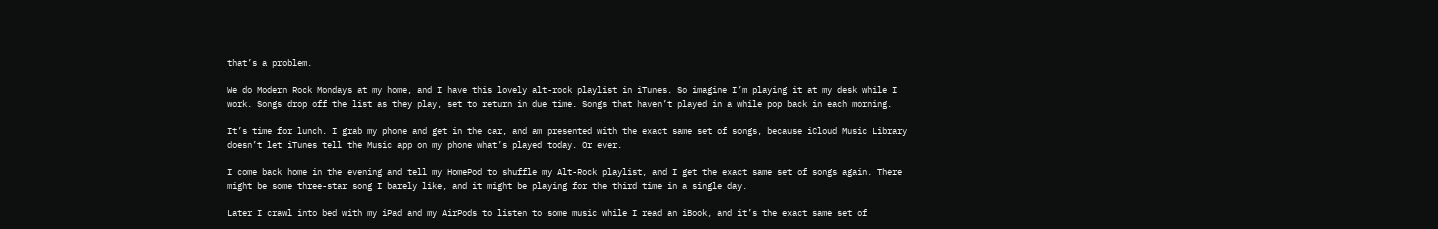that’s a problem.

We do Modern Rock Mondays at my home, and I have this lovely alt-rock playlist in iTunes. So imagine I’m playing it at my desk while I work. Songs drop off the list as they play, set to return in due time. Songs that haven’t played in a while pop back in each morning.

It’s time for lunch. I grab my phone and get in the car, and am presented with the exact same set of songs, because iCloud Music Library doesn’t let iTunes tell the Music app on my phone what’s played today. Or ever.

I come back home in the evening and tell my HomePod to shuffle my Alt-Rock playlist, and I get the exact same set of songs again. There might be some three-star song I barely like, and it might be playing for the third time in a single day.

Later I crawl into bed with my iPad and my AirPods to listen to some music while I read an iBook, and it’s the exact same set of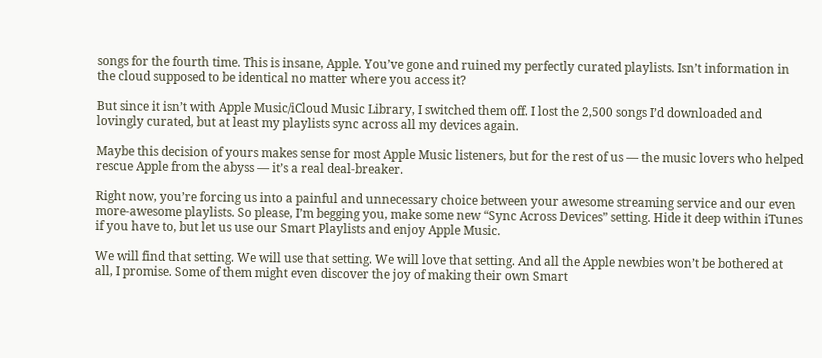songs for the fourth time. This is insane, Apple. You’ve gone and ruined my perfectly curated playlists. Isn’t information in the cloud supposed to be identical no matter where you access it?

But since it isn’t with Apple Music/iCloud Music Library, I switched them off. I lost the 2,500 songs I’d downloaded and lovingly curated, but at least my playlists sync across all my devices again.

Maybe this decision of yours makes sense for most Apple Music listeners, but for the rest of us — the music lovers who helped rescue Apple from the abyss — it’s a real deal-breaker.

Right now, you’re forcing us into a painful and unnecessary choice between your awesome streaming service and our even more-awesome playlists. So please, I’m begging you, make some new “Sync Across Devices” setting. Hide it deep within iTunes if you have to, but let us use our Smart Playlists and enjoy Apple Music.

We will find that setting. We will use that setting. We will love that setting. And all the Apple newbies won’t be bothered at all, I promise. Some of them might even discover the joy of making their own Smart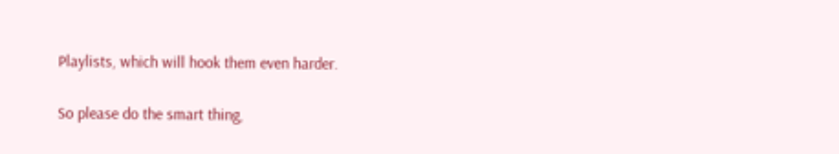Playlists, which will hook them even harder.

So please do the smart thing,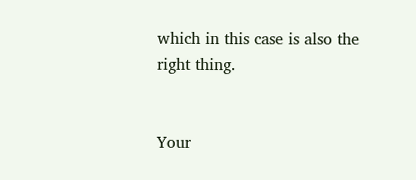which in this case is also the right thing.


Your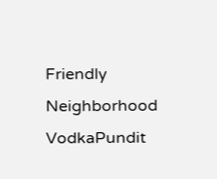Friendly Neighborhood VodkaPundit